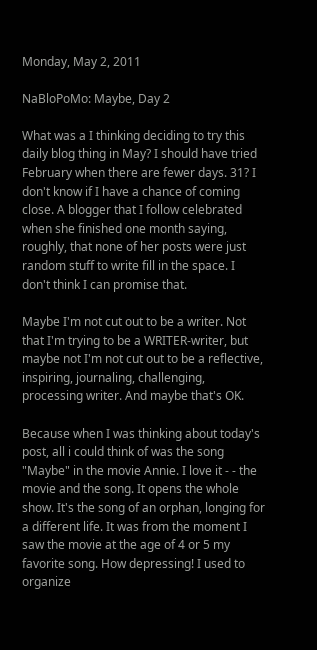Monday, May 2, 2011

NaBloPoMo: Maybe, Day 2

What was a I thinking deciding to try this daily blog thing in May? I should have tried February when there are fewer days. 31? I don't know if I have a chance of coming close. A blogger that I follow celebrated when she finished one month saying, roughly, that none of her posts were just random stuff to write fill in the space. I don't think I can promise that.

Maybe I'm not cut out to be a writer. Not that I'm trying to be a WRITER-writer, but maybe not I'm not cut out to be a reflective, inspiring, journaling, challenging, processing writer. And maybe that's OK.

Because when I was thinking about today's post, all i could think of was the song "Maybe" in the movie Annie. I love it - - the movie and the song. It opens the whole show. It's the song of an orphan, longing for a different life. It was from the moment I saw the movie at the age of 4 or 5 my favorite song. How depressing! I used to organize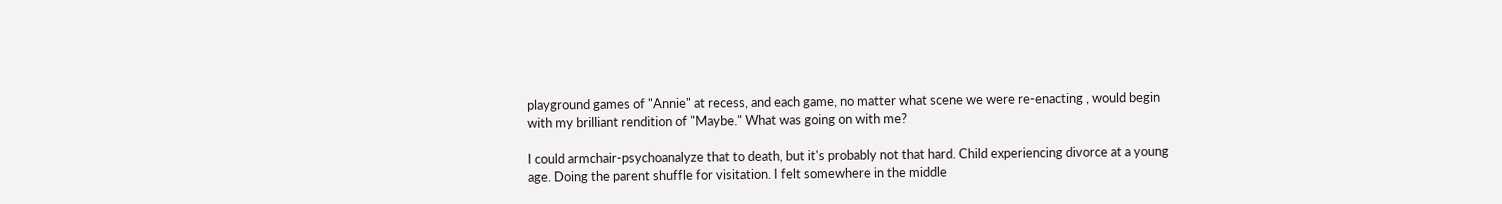playground games of "Annie" at recess, and each game, no matter what scene we were re-enacting , would begin with my brilliant rendition of "Maybe." What was going on with me?

I could armchair-psychoanalyze that to death, but it's probably not that hard. Child experiencing divorce at a young age. Doing the parent shuffle for visitation. I felt somewhere in the middle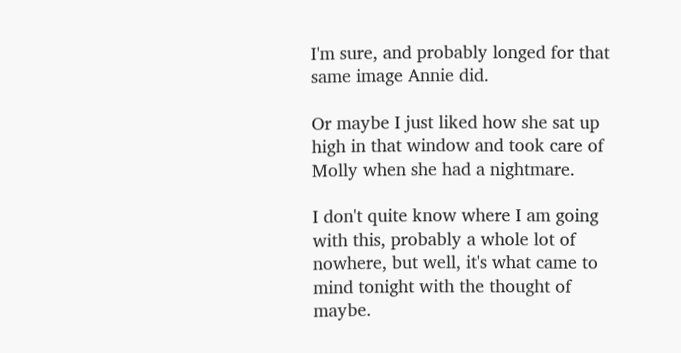I'm sure, and probably longed for that same image Annie did.

Or maybe I just liked how she sat up high in that window and took care of Molly when she had a nightmare.

I don't quite know where I am going with this, probably a whole lot of nowhere, but well, it's what came to mind tonight with the thought of maybe.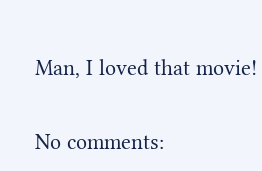Man, I loved that movie!

No comments: